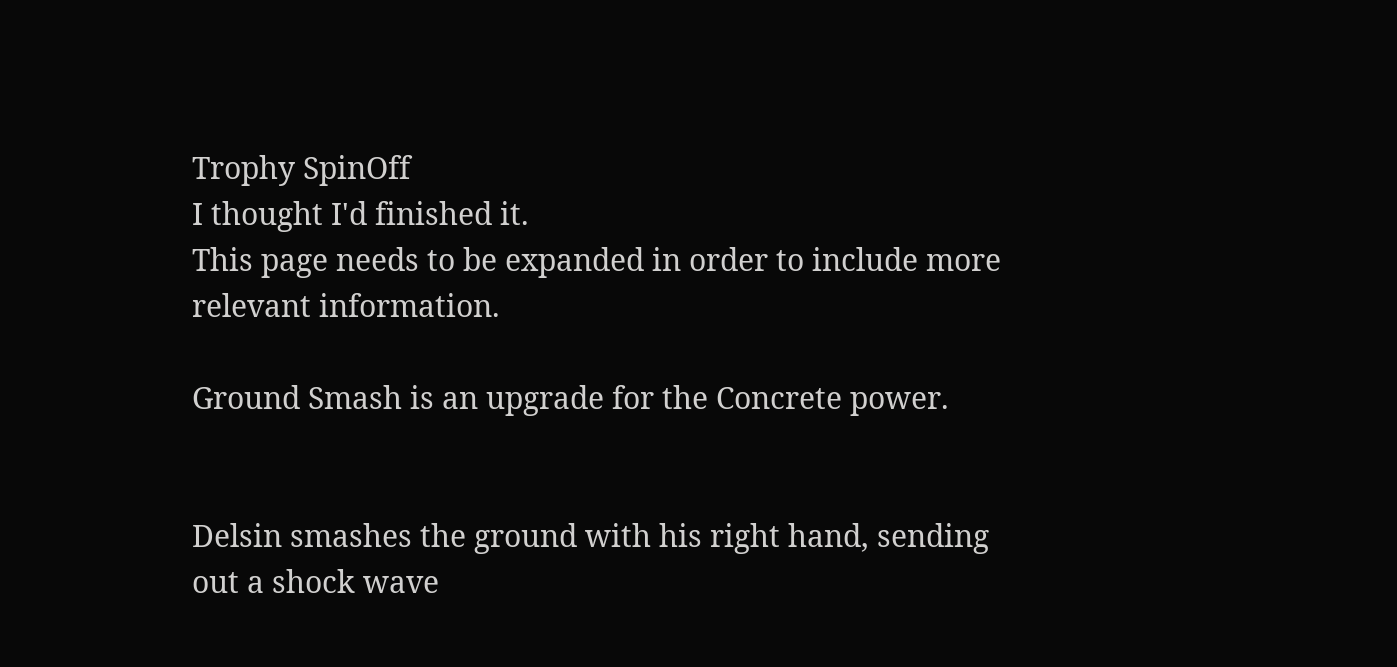Trophy SpinOff
I thought I'd finished it.
This page needs to be expanded in order to include more relevant information.

Ground Smash is an upgrade for the Concrete power.


Delsin smashes the ground with his right hand, sending out a shock wave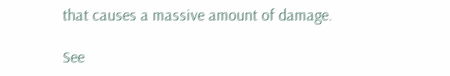that causes a massive amount of damage.

See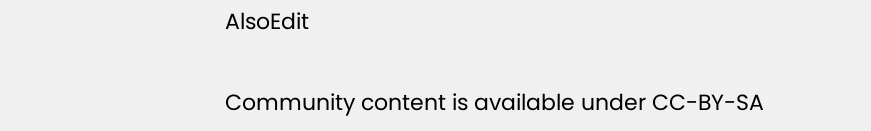AlsoEdit

Community content is available under CC-BY-SA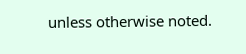unless otherwise noted.